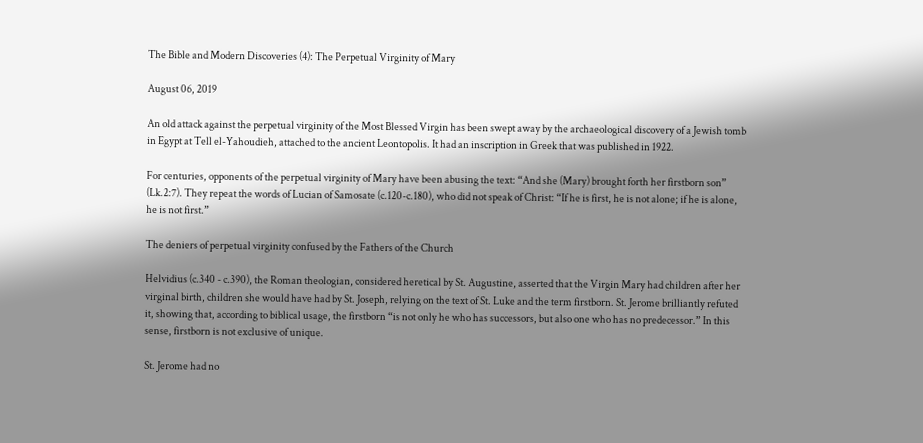The Bible and Modern Discoveries (4): The Perpetual Virginity of Mary

August 06, 2019

An old attack against the perpetual virginity of the Most Blessed Virgin has been swept away by the archaeological discovery of a Jewish tomb in Egypt at Tell el-Yahoudieh, attached to the ancient Leontopolis. It had an inscription in Greek that was published in 1922.

For centuries, opponents of the perpetual virginity of Mary have been abusing the text: “And she (Mary) brought forth her firstborn son” (Lk.2:7). They repeat the words of Lucian of Samosate (c.120-c.180), who did not speak of Christ: “If he is first, he is not alone; if he is alone, he is not first.”

The deniers of perpetual virginity confused by the Fathers of the Church

Helvidius (c.340 - c.390), the Roman theologian, considered heretical by St. Augustine, asserted that the Virgin Mary had children after her virginal birth, children she would have had by St. Joseph, relying on the text of St. Luke and the term firstborn. St. Jerome brilliantly refuted it, showing that, according to biblical usage, the firstborn “is not only he who has successors, but also one who has no predecessor.” In this sense, firstborn is not exclusive of unique.

St. Jerome had no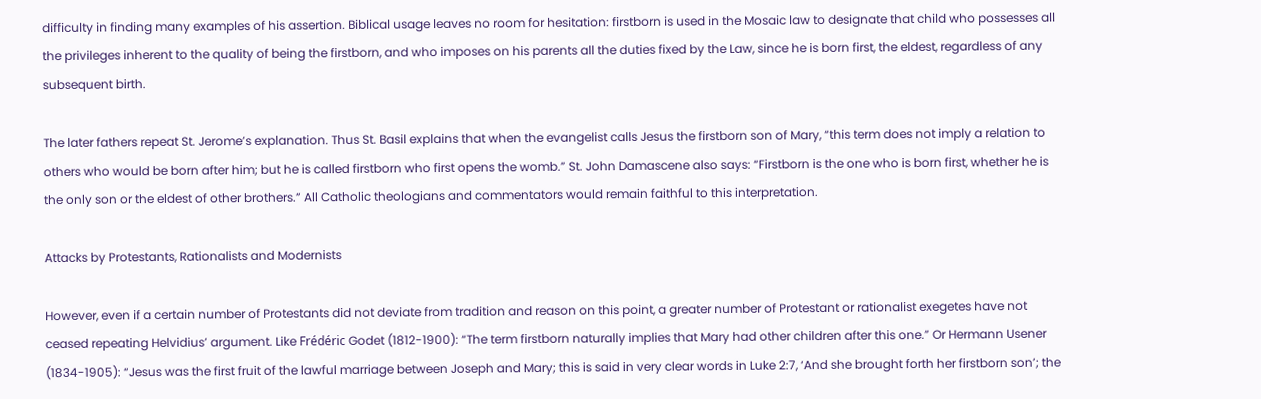difficulty in finding many examples of his assertion. Biblical usage leaves no room for hesitation: firstborn is used in the Mosaic law to designate that child who possesses all the privileges inherent to the quality of being the firstborn, and who imposes on his parents all the duties fixed by the Law, since he is born first, the eldest, regardless of any subsequent birth.

The later fathers repeat St. Jerome’s explanation. Thus St. Basil explains that when the evangelist calls Jesus the firstborn son of Mary, “this term does not imply a relation to others who would be born after him; but he is called firstborn who first opens the womb.” St. John Damascene also says: “Firstborn is the one who is born first, whether he is the only son or the eldest of other brothers.” All Catholic theologians and commentators would remain faithful to this interpretation.

Attacks by Protestants, Rationalists and Modernists

However, even if a certain number of Protestants did not deviate from tradition and reason on this point, a greater number of Protestant or rationalist exegetes have not ceased repeating Helvidius’ argument. Like Frédéric Godet (1812-1900): “The term firstborn naturally implies that Mary had other children after this one.” Or Hermann Usener (1834-1905): “Jesus was the first fruit of the lawful marriage between Joseph and Mary; this is said in very clear words in Luke 2:7, ‘And she brought forth her firstborn son’; the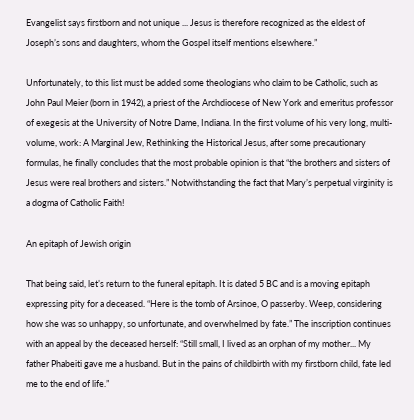Evangelist says firstborn and not unique ... Jesus is therefore recognized as the eldest of Joseph’s sons and daughters, whom the Gospel itself mentions elsewhere.”

Unfortunately, to this list must be added some theologians who claim to be Catholic, such as John Paul Meier (born in 1942), a priest of the Archdiocese of New York and emeritus professor of exegesis at the University of Notre Dame, Indiana. In the first volume of his very long, multi-volume, work: A Marginal Jew, Rethinking the Historical Jesus, after some precautionary formulas, he finally concludes that the most probable opinion is that “the brothers and sisters of Jesus were real brothers and sisters.” Notwithstanding the fact that Mary’s perpetual virginity is a dogma of Catholic Faith!

An epitaph of Jewish origin

That being said, let’s return to the funeral epitaph. It is dated 5 BC and is a moving epitaph expressing pity for a deceased. “Here is the tomb of Arsinoe, O passerby. Weep, considering how she was so unhappy, so unfortunate, and overwhelmed by fate.” The inscription continues with an appeal by the deceased herself: “Still small, I lived as an orphan of my mother... My father Phabeiti gave me a husband. But in the pains of childbirth with my firstborn child, fate led me to the end of life.”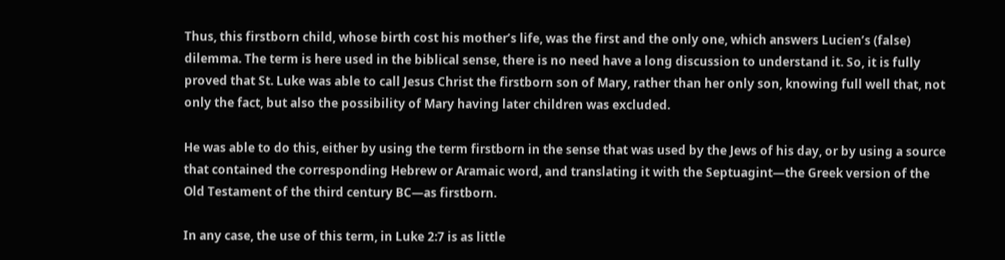Thus, this firstborn child, whose birth cost his mother’s life, was the first and the only one, which answers Lucien’s (false) dilemma. The term is here used in the biblical sense, there is no need have a long discussion to understand it. So, it is fully proved that St. Luke was able to call Jesus Christ the firstborn son of Mary, rather than her only son, knowing full well that, not only the fact, but also the possibility of Mary having later children was excluded.

He was able to do this, either by using the term firstborn in the sense that was used by the Jews of his day, or by using a source that contained the corresponding Hebrew or Aramaic word, and translating it with the Septuagint—the Greek version of the Old Testament of the third century BC—as firstborn.

In any case, the use of this term, in Luke 2:7 is as little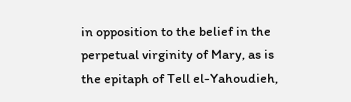in opposition to the belief in the perpetual virginity of Mary, as is the epitaph of Tell el-Yahoudieh,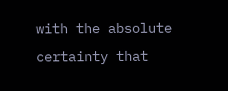with the absolute certainty that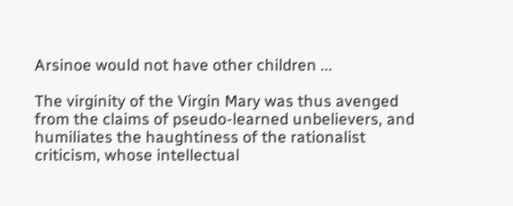Arsinoe would not have other children ...

The virginity of the Virgin Mary was thus avenged from the claims of pseudo-learned unbelievers, and humiliates the haughtiness of the rationalist criticism, whose intellectual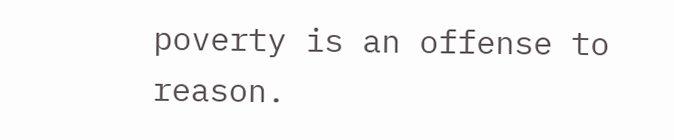poverty is an offense to reason.